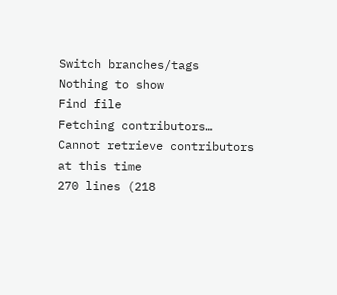Switch branches/tags
Nothing to show
Find file
Fetching contributors…
Cannot retrieve contributors at this time
270 lines (218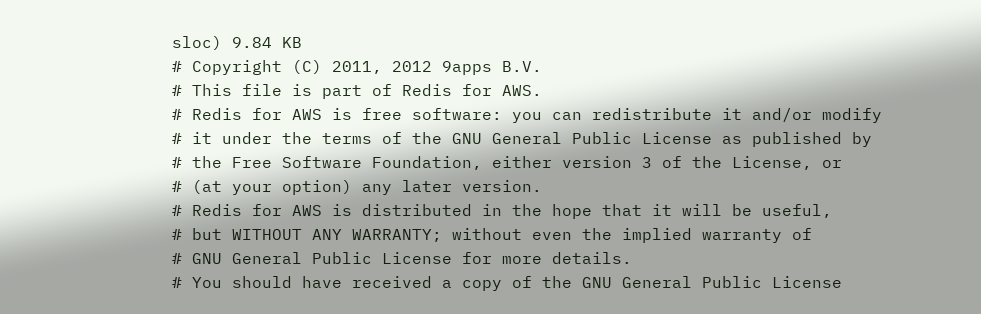sloc) 9.84 KB
# Copyright (C) 2011, 2012 9apps B.V.
# This file is part of Redis for AWS.
# Redis for AWS is free software: you can redistribute it and/or modify
# it under the terms of the GNU General Public License as published by
# the Free Software Foundation, either version 3 of the License, or
# (at your option) any later version.
# Redis for AWS is distributed in the hope that it will be useful,
# but WITHOUT ANY WARRANTY; without even the implied warranty of
# GNU General Public License for more details.
# You should have received a copy of the GNU General Public License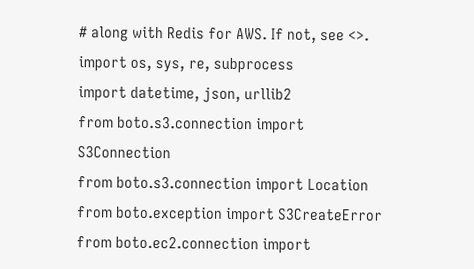# along with Redis for AWS. If not, see <>.
import os, sys, re, subprocess
import datetime, json, urllib2
from boto.s3.connection import S3Connection
from boto.s3.connection import Location
from boto.exception import S3CreateError
from boto.ec2.connection import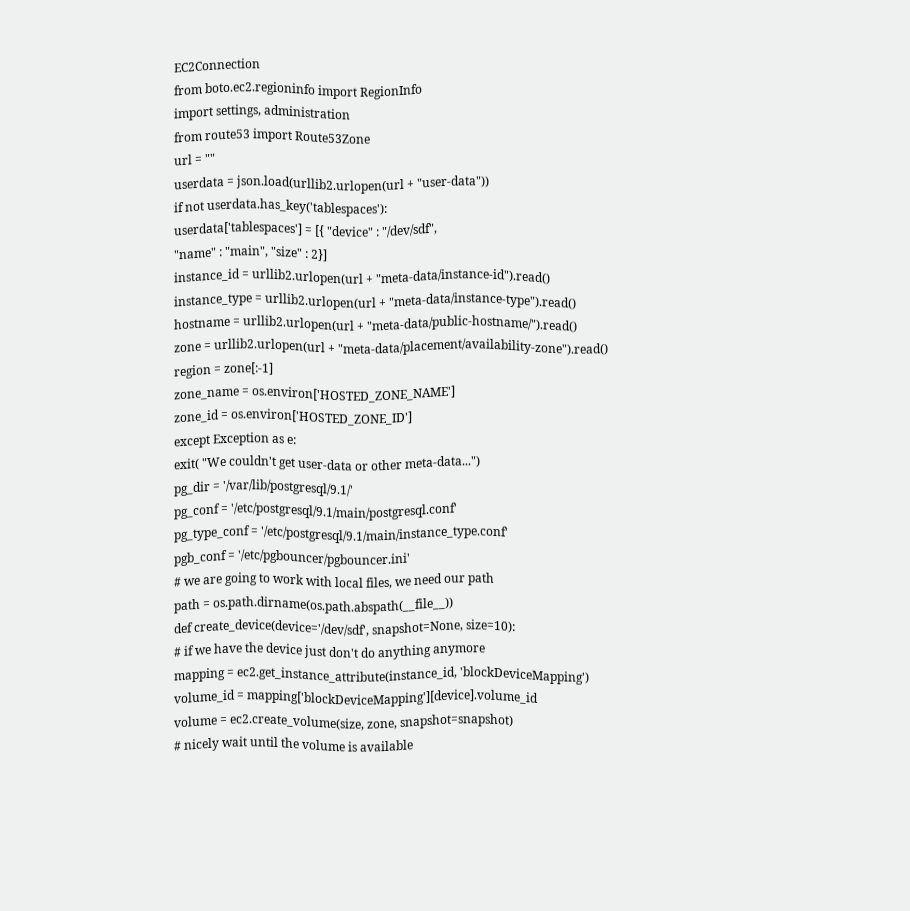EC2Connection
from boto.ec2.regioninfo import RegionInfo
import settings, administration
from route53 import Route53Zone
url = ""
userdata = json.load(urllib2.urlopen(url + "user-data"))
if not userdata.has_key('tablespaces'):
userdata['tablespaces'] = [{ "device" : "/dev/sdf",
"name" : "main", "size" : 2}]
instance_id = urllib2.urlopen(url + "meta-data/instance-id").read()
instance_type = urllib2.urlopen(url + "meta-data/instance-type").read()
hostname = urllib2.urlopen(url + "meta-data/public-hostname/").read()
zone = urllib2.urlopen(url + "meta-data/placement/availability-zone").read()
region = zone[:-1]
zone_name = os.environ['HOSTED_ZONE_NAME']
zone_id = os.environ['HOSTED_ZONE_ID']
except Exception as e:
exit( "We couldn't get user-data or other meta-data...")
pg_dir = '/var/lib/postgresql/9.1/'
pg_conf = '/etc/postgresql/9.1/main/postgresql.conf'
pg_type_conf = '/etc/postgresql/9.1/main/instance_type.conf'
pgb_conf = '/etc/pgbouncer/pgbouncer.ini'
# we are going to work with local files, we need our path
path = os.path.dirname(os.path.abspath(__file__))
def create_device(device='/dev/sdf', snapshot=None, size=10):
# if we have the device just don't do anything anymore
mapping = ec2.get_instance_attribute(instance_id, 'blockDeviceMapping')
volume_id = mapping['blockDeviceMapping'][device].volume_id
volume = ec2.create_volume(size, zone, snapshot=snapshot)
# nicely wait until the volume is available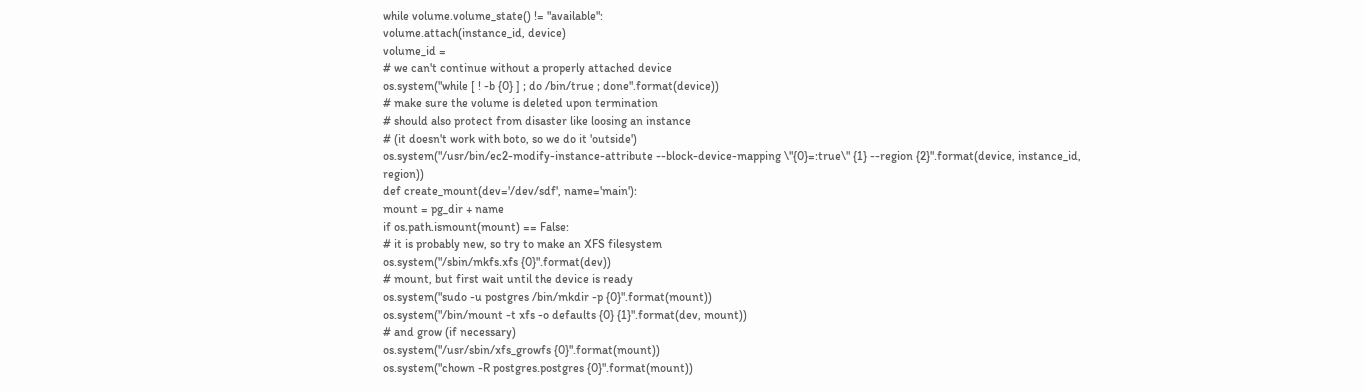while volume.volume_state() != "available":
volume.attach(instance_id, device)
volume_id =
# we can't continue without a properly attached device
os.system("while [ ! -b {0} ] ; do /bin/true ; done".format(device))
# make sure the volume is deleted upon termination
# should also protect from disaster like loosing an instance
# (it doesn't work with boto, so we do it 'outside')
os.system("/usr/bin/ec2-modify-instance-attribute --block-device-mapping \"{0}=:true\" {1} --region {2}".format(device, instance_id, region))
def create_mount(dev='/dev/sdf', name='main'):
mount = pg_dir + name
if os.path.ismount(mount) == False:
# it is probably new, so try to make an XFS filesystem
os.system("/sbin/mkfs.xfs {0}".format(dev))
# mount, but first wait until the device is ready
os.system("sudo -u postgres /bin/mkdir -p {0}".format(mount))
os.system("/bin/mount -t xfs -o defaults {0} {1}".format(dev, mount))
# and grow (if necessary)
os.system("/usr/sbin/xfs_growfs {0}".format(mount))
os.system("chown -R postgres.postgres {0}".format(mount))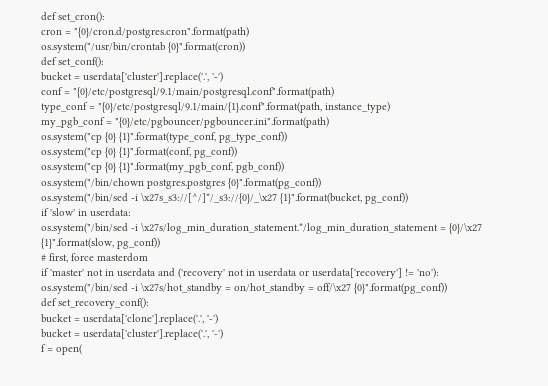def set_cron():
cron = "{0}/cron.d/postgres.cron".format(path)
os.system("/usr/bin/crontab {0}".format(cron))
def set_conf():
bucket = userdata['cluster'].replace('.', '-')
conf = "{0}/etc/postgresql/9.1/main/postgresql.conf".format(path)
type_conf = "{0}/etc/postgresql/9.1/main/{1}.conf".format(path, instance_type)
my_pgb_conf = "{0}/etc/pgbouncer/pgbouncer.ini".format(path)
os.system("cp {0} {1}".format(type_conf, pg_type_conf))
os.system("cp {0} {1}".format(conf, pg_conf))
os.system("cp {0} {1}".format(my_pgb_conf, pgb_conf))
os.system("/bin/chown postgres.postgres {0}".format(pg_conf))
os.system("/bin/sed -i \x27s_s3://[^/]*/_s3://{0}/_\x27 {1}".format(bucket, pg_conf))
if 'slow' in userdata:
os.system("/bin/sed -i \x27s/log_min_duration_statement.*/log_min_duration_statement = {0}/\x27 {1}".format(slow, pg_conf))
# first, force masterdom
if 'master' not in userdata and ('recovery' not in userdata or userdata['recovery'] != 'no'):
os.system("/bin/sed -i \x27s/hot_standby = on/hot_standby = off/\x27 {0}".format(pg_conf))
def set_recovery_conf():
bucket = userdata['clone'].replace('.', '-')
bucket = userdata['cluster'].replace('.', '-')
f = open(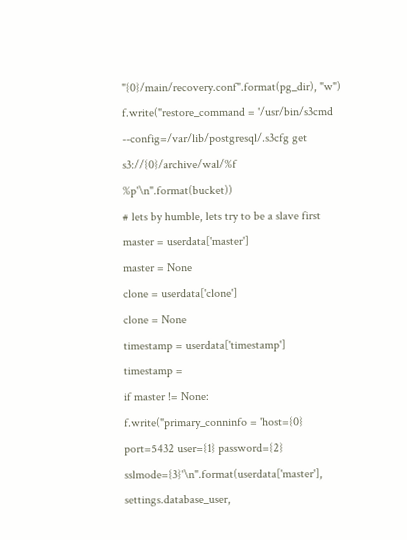"{0}/main/recovery.conf".format(pg_dir), "w")
f.write("restore_command = '/usr/bin/s3cmd --config=/var/lib/postgresql/.s3cfg get s3://{0}/archive/wal/%f %p'\n".format(bucket))
# lets by humble, lets try to be a slave first
master = userdata['master']
master = None
clone = userdata['clone']
clone = None
timestamp = userdata['timestamp']
timestamp =
if master != None:
f.write("primary_conninfo = 'host={0} port=5432 user={1} password={2} sslmode={3}'\n".format(userdata['master'], settings.database_user,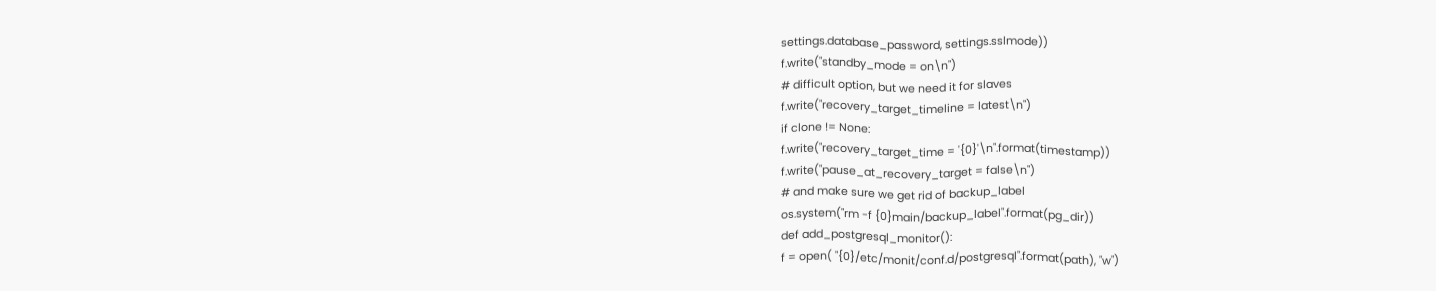settings.database_password, settings.sslmode))
f.write("standby_mode = on\n")
# difficult option, but we need it for slaves
f.write("recovery_target_timeline = latest\n")
if clone != None:
f.write("recovery_target_time = '{0}'\n".format(timestamp))
f.write("pause_at_recovery_target = false\n")
# and make sure we get rid of backup_label
os.system("rm -f {0}main/backup_label".format(pg_dir))
def add_postgresql_monitor():
f = open( "{0}/etc/monit/conf.d/postgresql".format(path), "w")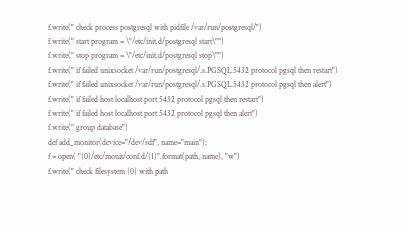f.write(" check process postgresql with pidfile /var/run/postgresql/")
f.write(" start program = \"/etc/init.d/postgresql start\"")
f.write(" stop program = \"/etc/init.d/postgresql stop\"")
f.write(" if failed unixsocket /var/run/postgresql/.s.PGSQL.5432 protocol pgsql then restart")
f.write(" if failed unixsocket /var/run/postgresql/.s.PGSQL.5432 protocol pgsql then alert")
f.write(" if failed host localhost port 5432 protocol pgsql then restart")
f.write(" if failed host localhost port 5432 protocol pgsql then alert")
f.write(" group database")
def add_monitor(device="/dev/sdf", name="main"):
f = open( "{0}/etc/monit/conf.d/{1}".format(path, name), "w")
f.write(" check filesystem {0} with path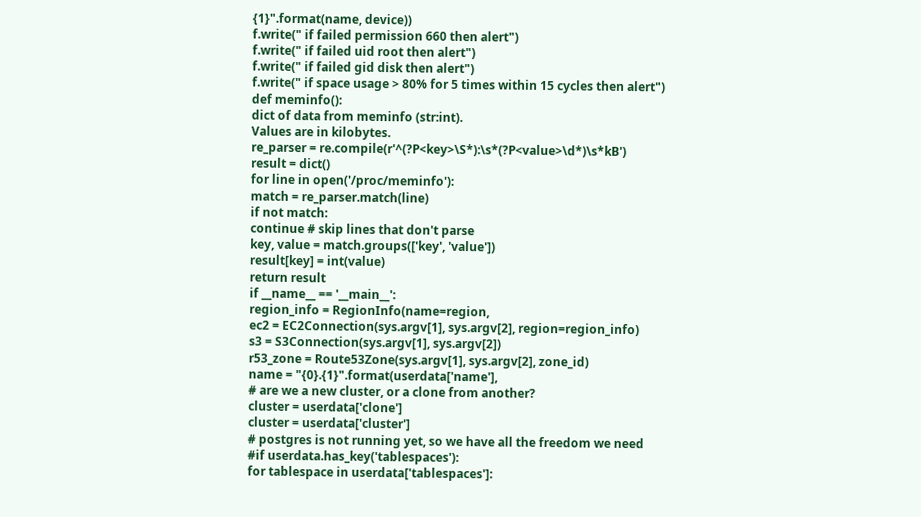{1}".format(name, device))
f.write(" if failed permission 660 then alert")
f.write(" if failed uid root then alert")
f.write(" if failed gid disk then alert")
f.write(" if space usage > 80% for 5 times within 15 cycles then alert")
def meminfo():
dict of data from meminfo (str:int).
Values are in kilobytes.
re_parser = re.compile(r'^(?P<key>\S*):\s*(?P<value>\d*)\s*kB')
result = dict()
for line in open('/proc/meminfo'):
match = re_parser.match(line)
if not match:
continue # skip lines that don't parse
key, value = match.groups(['key', 'value'])
result[key] = int(value)
return result
if __name__ == '__main__':
region_info = RegionInfo(name=region,
ec2 = EC2Connection(sys.argv[1], sys.argv[2], region=region_info)
s3 = S3Connection(sys.argv[1], sys.argv[2])
r53_zone = Route53Zone(sys.argv[1], sys.argv[2], zone_id)
name = "{0}.{1}".format(userdata['name'],
# are we a new cluster, or a clone from another?
cluster = userdata['clone']
cluster = userdata['cluster']
# postgres is not running yet, so we have all the freedom we need
#if userdata.has_key('tablespaces'):
for tablespace in userdata['tablespaces']: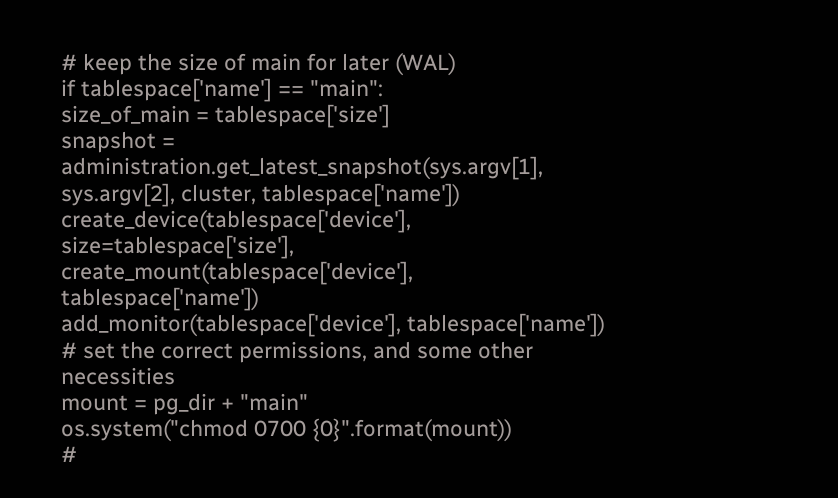# keep the size of main for later (WAL)
if tablespace['name'] == "main":
size_of_main = tablespace['size']
snapshot = administration.get_latest_snapshot(sys.argv[1],
sys.argv[2], cluster, tablespace['name'])
create_device(tablespace['device'], size=tablespace['size'],
create_mount(tablespace['device'], tablespace['name'])
add_monitor(tablespace['device'], tablespace['name'])
# set the correct permissions, and some other necessities
mount = pg_dir + "main"
os.system("chmod 0700 {0}".format(mount))
#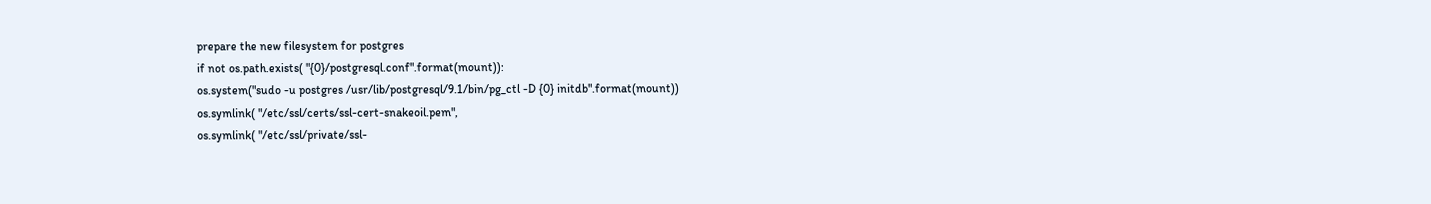prepare the new filesystem for postgres
if not os.path.exists( "{0}/postgresql.conf".format(mount)):
os.system("sudo -u postgres /usr/lib/postgresql/9.1/bin/pg_ctl -D {0} initdb".format(mount))
os.symlink( "/etc/ssl/certs/ssl-cert-snakeoil.pem",
os.symlink( "/etc/ssl/private/ssl-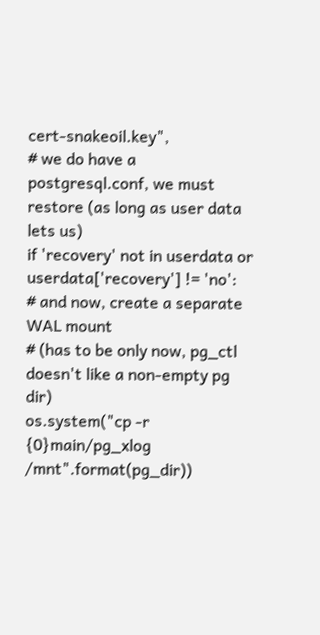cert-snakeoil.key",
# we do have a postgresql.conf, we must restore (as long as user data lets us)
if 'recovery' not in userdata or userdata['recovery'] != 'no':
# and now, create a separate WAL mount
# (has to be only now, pg_ctl doesn't like a non-empty pg dir)
os.system("cp -r {0}main/pg_xlog /mnt".format(pg_dir))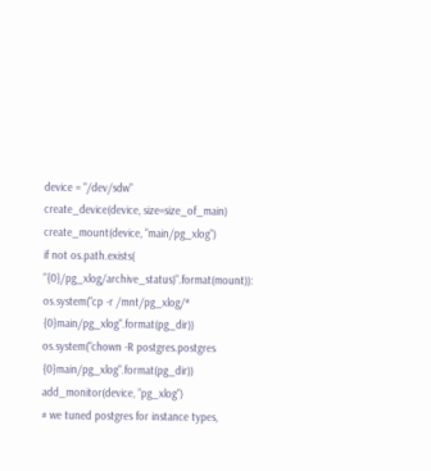device = "/dev/sdw"
create_device(device, size=size_of_main)
create_mount(device, "main/pg_xlog")
if not os.path.exists( "{0}/pg_xlog/archive_status)".format(mount)):
os.system("cp -r /mnt/pg_xlog/* {0}main/pg_xlog".format(pg_dir))
os.system("chown -R postgres.postgres {0}main/pg_xlog".format(pg_dir))
add_monitor(device, "pg_xlog")
# we tuned postgres for instance types,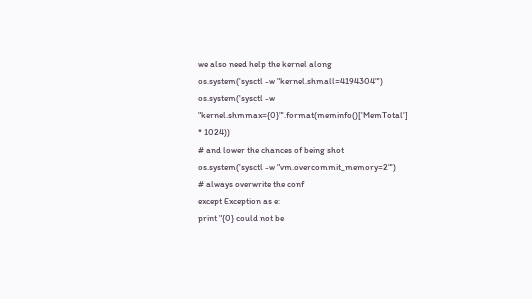we also need help the kernel along
os.system('sysctl -w "kernel.shmall=4194304"')
os.system('sysctl -w "kernel.shmmax={0}"'.format(meminfo()['MemTotal'] * 1024))
# and lower the chances of being shot
os.system('sysctl -w "vm.overcommit_memory=2"')
# always overwrite the conf
except Exception as e:
print "{0} could not be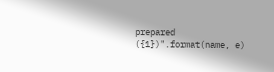prepared ({1})".format(name, e)